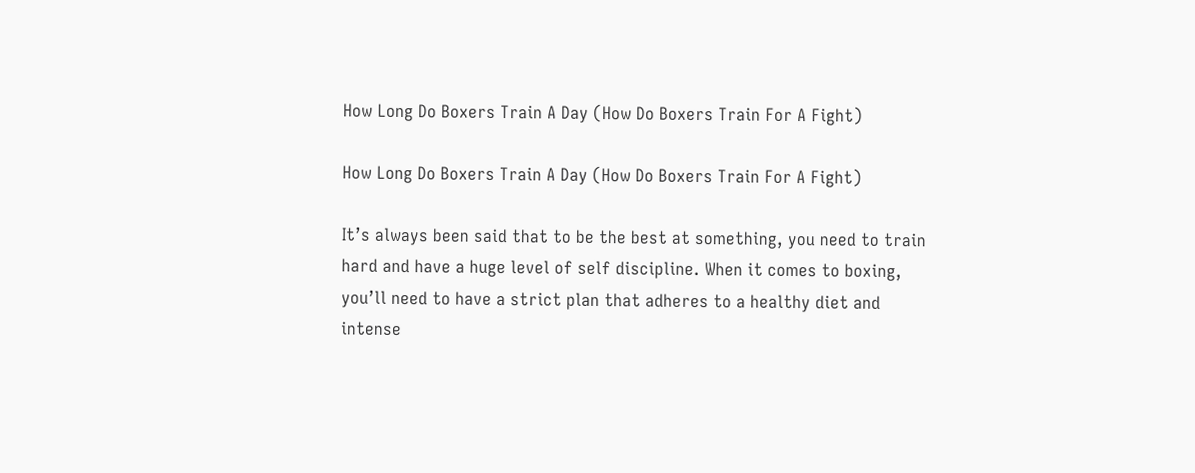How Long Do Boxers Train A Day (How Do Boxers Train For A Fight)

How Long Do Boxers Train A Day (How Do Boxers Train For A Fight)

It’s always been said that to be the best at something, you need to train hard and have a huge level of self discipline. When it comes to boxing, you’ll need to have a strict plan that adheres to a healthy diet and intense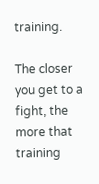training.

The closer you get to a fight, the more that training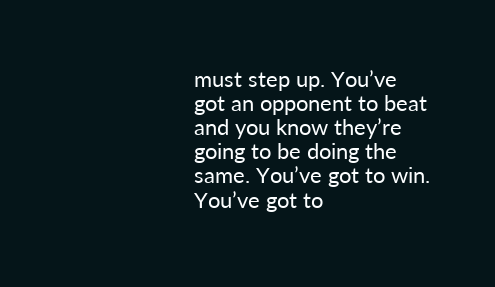must step up. You’ve got an opponent to beat and you know they’re going to be doing the same. You’ve got to win. You’ve got to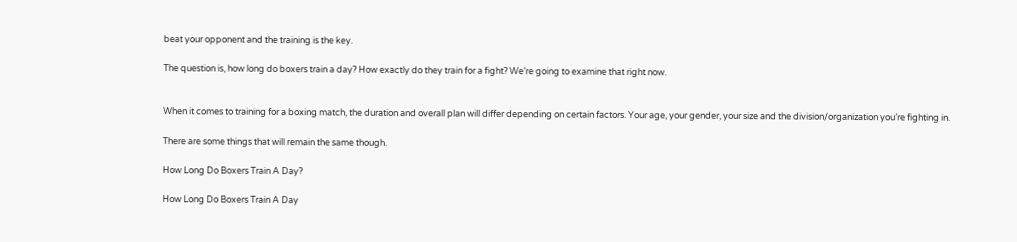beat your opponent and the training is the key.

The question is, how long do boxers train a day? How exactly do they train for a fight? We’re going to examine that right now.


When it comes to training for a boxing match, the duration and overall plan will differ depending on certain factors. Your age, your gender, your size and the division/organization you’re fighting in.

There are some things that will remain the same though.

How Long Do Boxers Train A Day?

How Long Do Boxers Train A Day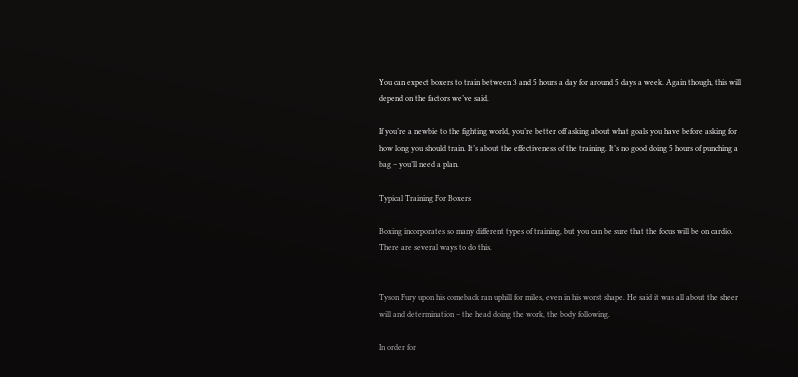You can expect boxers to train between 3 and 5 hours a day for around 5 days a week. Again though, this will depend on the factors we’ve said.

If you’re a newbie to the fighting world, you’re better off asking about what goals you have before asking for how long you should train. It’s about the effectiveness of the training. It’s no good doing 5 hours of punching a bag – you’ll need a plan.

Typical Training For Boxers

Boxing incorporates so many different types of training, but you can be sure that the focus will be on cardio. There are several ways to do this.


Tyson Fury upon his comeback ran uphill for miles, even in his worst shape. He said it was all about the sheer will and determination – the head doing the work, the body following.

In order for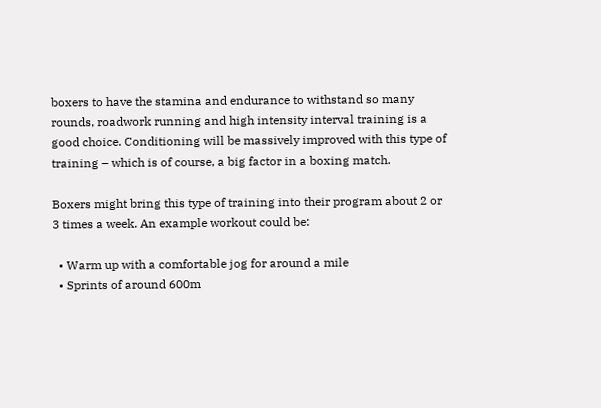boxers to have the stamina and endurance to withstand so many rounds, roadwork running and high intensity interval training is a good choice. Conditioning will be massively improved with this type of training – which is of course, a big factor in a boxing match.

Boxers might bring this type of training into their program about 2 or 3 times a week. An example workout could be:

  • Warm up with a comfortable jog for around a mile
  • Sprints of around 600m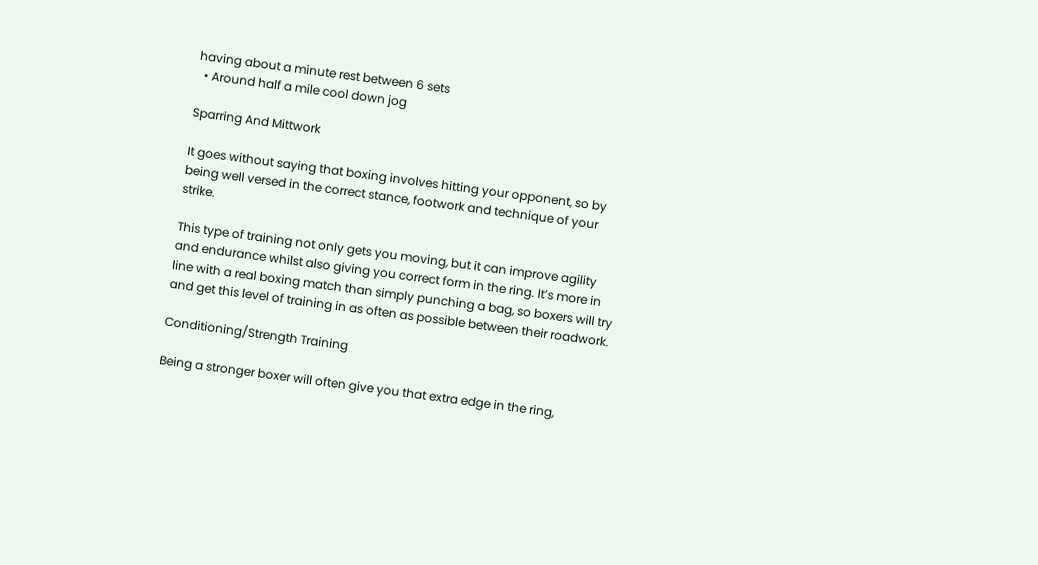having about a minute rest between 6 sets
  • Around half a mile cool down jog

Sparring And Mittwork

It goes without saying that boxing involves hitting your opponent, so by being well versed in the correct stance, footwork and technique of your strike.

This type of training not only gets you moving, but it can improve agility and endurance whilst also giving you correct form in the ring. It’s more in line with a real boxing match than simply punching a bag, so boxers will try and get this level of training in as often as possible between their roadwork.

Conditioning/Strength Training

Being a stronger boxer will often give you that extra edge in the ring,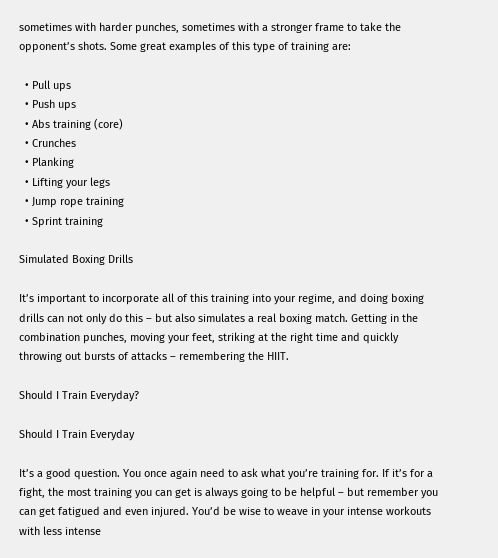sometimes with harder punches, sometimes with a stronger frame to take the opponent’s shots. Some great examples of this type of training are:

  • Pull ups
  • Push ups
  • Abs training (core)
  • Crunches
  • Planking
  • Lifting your legs
  • Jump rope training
  • Sprint training

Simulated Boxing Drills

It’s important to incorporate all of this training into your regime, and doing boxing drills can not only do this – but also simulates a real boxing match. Getting in the combination punches, moving your feet, striking at the right time and quickly throwing out bursts of attacks – remembering the HIIT.

Should I Train Everyday?

Should I Train Everyday

It’s a good question. You once again need to ask what you’re training for. If it’s for a fight, the most training you can get is always going to be helpful – but remember you can get fatigued and even injured. You’d be wise to weave in your intense workouts with less intense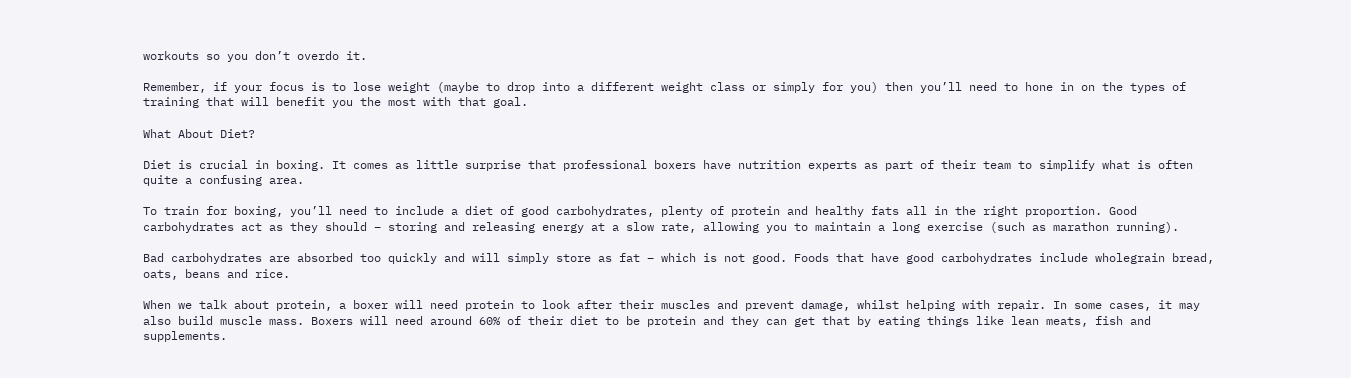workouts so you don’t overdo it.

Remember, if your focus is to lose weight (maybe to drop into a different weight class or simply for you) then you’ll need to hone in on the types of training that will benefit you the most with that goal.

What About Diet?

Diet is crucial in boxing. It comes as little surprise that professional boxers have nutrition experts as part of their team to simplify what is often quite a confusing area.

To train for boxing, you’ll need to include a diet of good carbohydrates, plenty of protein and healthy fats all in the right proportion. Good carbohydrates act as they should – storing and releasing energy at a slow rate, allowing you to maintain a long exercise (such as marathon running).

Bad carbohydrates are absorbed too quickly and will simply store as fat – which is not good. Foods that have good carbohydrates include wholegrain bread, oats, beans and rice.

When we talk about protein, a boxer will need protein to look after their muscles and prevent damage, whilst helping with repair. In some cases, it may also build muscle mass. Boxers will need around 60% of their diet to be protein and they can get that by eating things like lean meats, fish and supplements.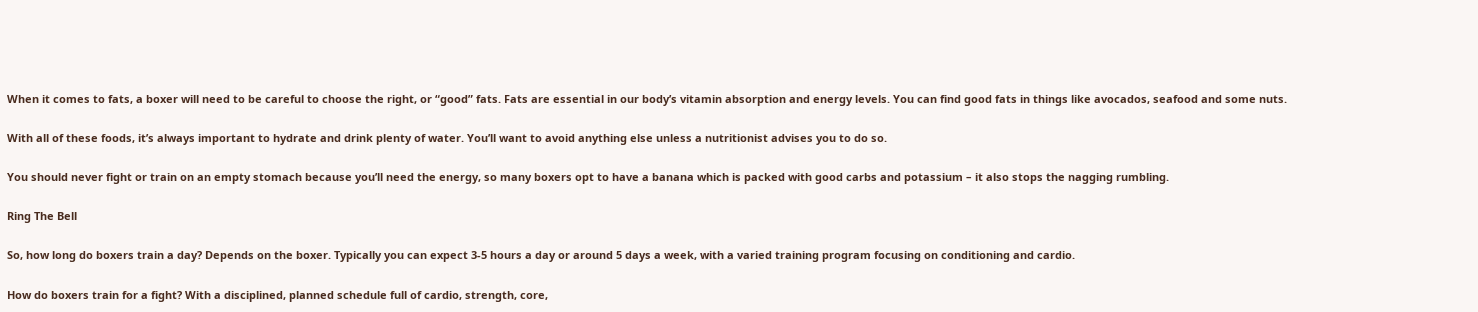When it comes to fats, a boxer will need to be careful to choose the right, or “good” fats. Fats are essential in our body’s vitamin absorption and energy levels. You can find good fats in things like avocados, seafood and some nuts.

With all of these foods, it’s always important to hydrate and drink plenty of water. You’ll want to avoid anything else unless a nutritionist advises you to do so.

You should never fight or train on an empty stomach because you’ll need the energy, so many boxers opt to have a banana which is packed with good carbs and potassium – it also stops the nagging rumbling.

Ring The Bell

So, how long do boxers train a day? Depends on the boxer. Typically you can expect 3-5 hours a day or around 5 days a week, with a varied training program focusing on conditioning and cardio.

How do boxers train for a fight? With a disciplined, planned schedule full of cardio, strength, core,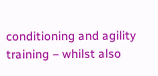conditioning and agility training – whilst also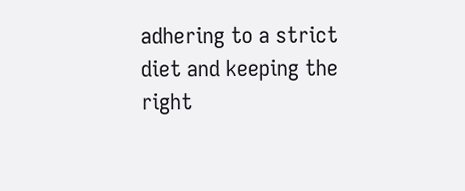adhering to a strict diet and keeping the right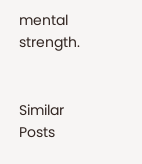mental strength.


Similar Posts